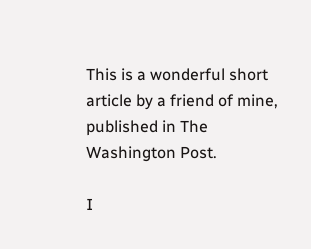This is a wonderful short article by a friend of mine, published in The Washington Post.

I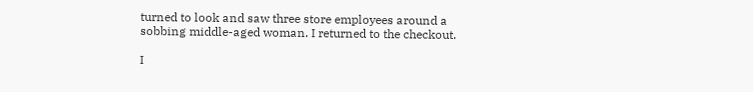turned to look and saw three store employees around a sobbing middle-aged woman. I returned to the checkout.

I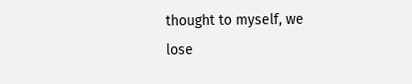thought to myself, we lose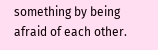something by being afraid of each other.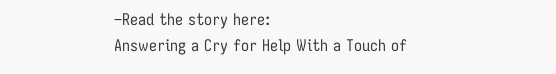–Read the story here:
Answering a Cry for Help With a Touch of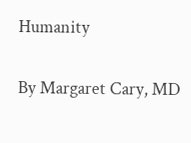Humanity

By Margaret Cary, MD